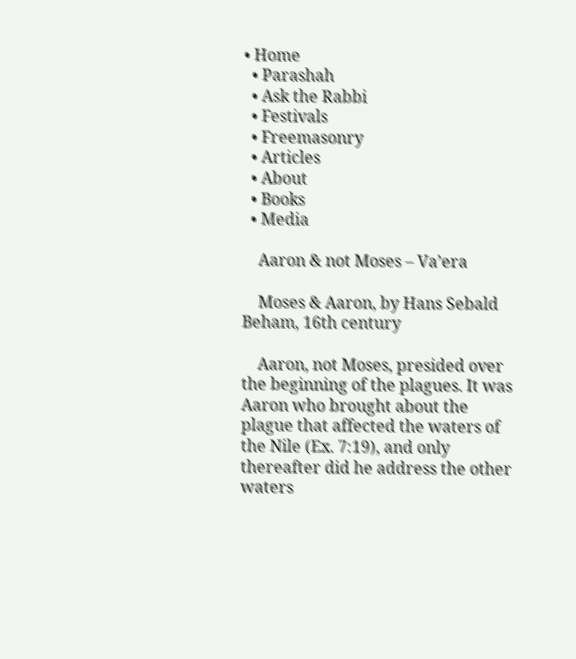• Home
  • Parashah
  • Ask the Rabbi
  • Festivals
  • Freemasonry
  • Articles
  • About
  • Books
  • Media

    Aaron & not Moses – Va’era

    Moses & Aaron, by Hans Sebald Beham, 16th century

    Aaron, not Moses, presided over the beginning of the plagues. It was Aaron who brought about the plague that affected the waters of the Nile (Ex. 7:19), and only thereafter did he address the other waters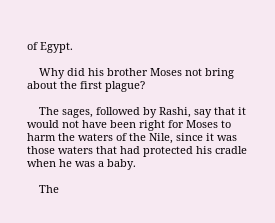of Egypt.

    Why did his brother Moses not bring about the first plague?

    The sages, followed by Rashi, say that it would not have been right for Moses to harm the waters of the Nile, since it was those waters that had protected his cradle when he was a baby.

    The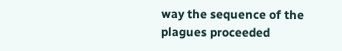way the sequence of the plagues proceeded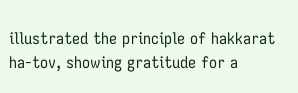illustrated the principle of hakkarat ha-tov, showing gratitude for a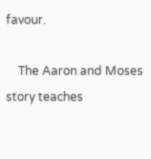favour.

    The Aaron and Moses story teaches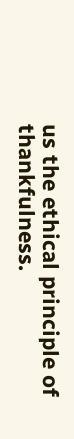us the ethical principle of thankfulness.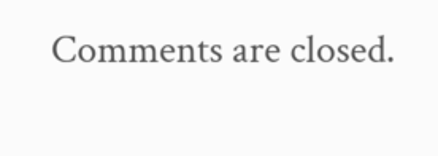Comments are closed.